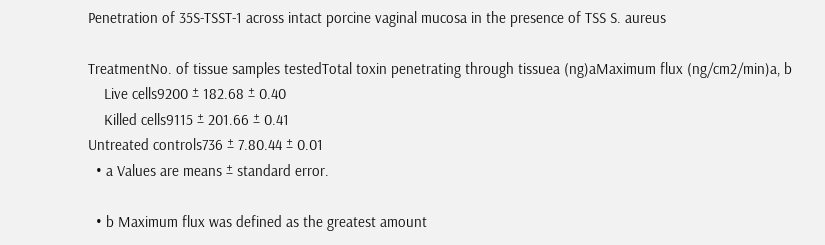Penetration of 35S-TSST-1 across intact porcine vaginal mucosa in the presence of TSS S. aureus

TreatmentNo. of tissue samples testedTotal toxin penetrating through tissuea (ng)aMaximum flux (ng/cm2/min)a, b
    Live cells9200 ± 182.68 ± 0.40
    Killed cells9115 ± 201.66 ± 0.41
Untreated controls736 ± 7.80.44 ± 0.01
  • a Values are means ± standard error.

  • b Maximum flux was defined as the greatest amount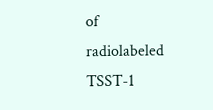of radiolabeled TSST-1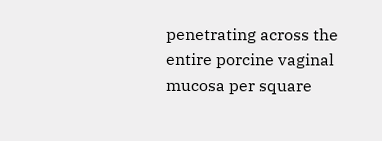penetrating across the entire porcine vaginal mucosa per square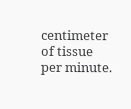centimeter of tissue per minute.